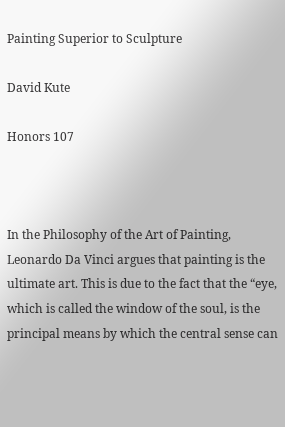Painting Superior to Sculpture

David Kute

Honors 107



In the Philosophy of the Art of Painting, Leonardo Da Vinci argues that painting is the ultimate art. This is due to the fact that the “eye, which is called the window of the soul, is the principal means by which the central sense can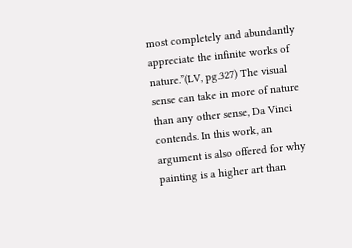most completely and abundantly appreciate the infinite works of nature.”(LV, pg.327) The visual sense can take in more of nature than any other sense, Da Vinci contends. In this work, an argument is also offered for why painting is a higher art than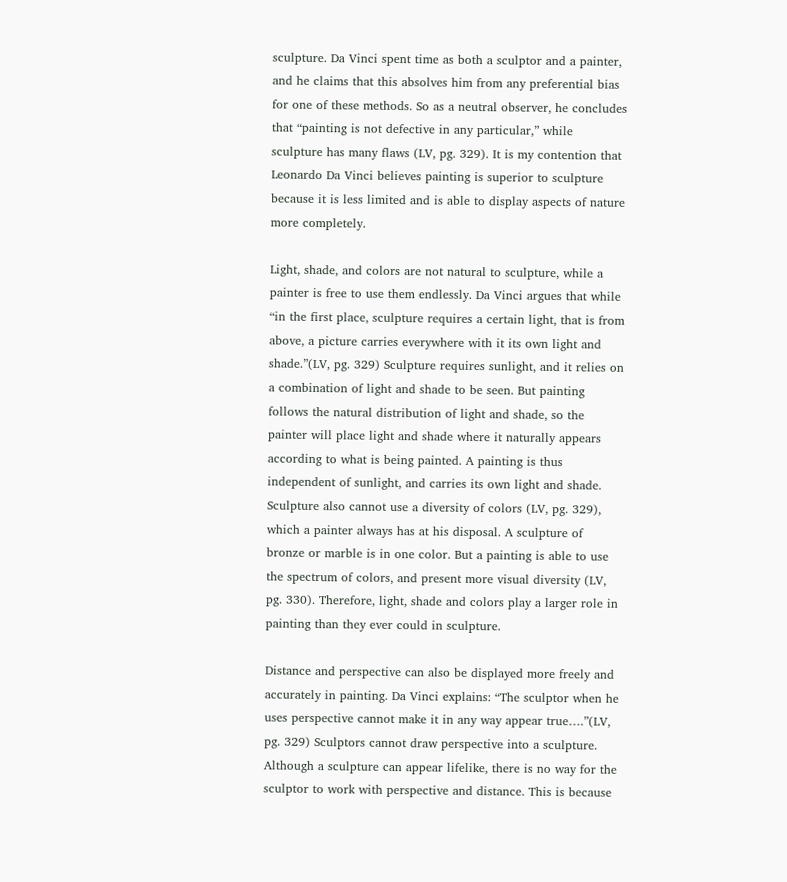sculpture. Da Vinci spent time as both a sculptor and a painter, and he claims that this absolves him from any preferential bias for one of these methods. So as a neutral observer, he concludes that “painting is not defective in any particular,” while sculpture has many flaws (LV, pg. 329). It is my contention that Leonardo Da Vinci believes painting is superior to sculpture because it is less limited and is able to display aspects of nature more completely.

Light, shade, and colors are not natural to sculpture, while a painter is free to use them endlessly. Da Vinci argues that while “in the first place, sculpture requires a certain light, that is from above, a picture carries everywhere with it its own light and shade.”(LV, pg. 329) Sculpture requires sunlight, and it relies on a combination of light and shade to be seen. But painting follows the natural distribution of light and shade, so the painter will place light and shade where it naturally appears according to what is being painted. A painting is thus independent of sunlight, and carries its own light and shade. Sculpture also cannot use a diversity of colors (LV, pg. 329), which a painter always has at his disposal. A sculpture of bronze or marble is in one color. But a painting is able to use the spectrum of colors, and present more visual diversity (LV, pg. 330). Therefore, light, shade and colors play a larger role in painting than they ever could in sculpture.

Distance and perspective can also be displayed more freely and accurately in painting. Da Vinci explains: “The sculptor when he uses perspective cannot make it in any way appear true….”(LV, pg. 329) Sculptors cannot draw perspective into a sculpture. Although a sculpture can appear lifelike, there is no way for the sculptor to work with perspective and distance. This is because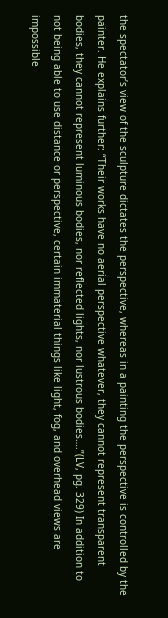the spectator’s view of the sculpture dictates the perspective, whereas in a painting the perspective is controlled by the painter. He explains further: “Their works have no aerial perspective whatever, they cannot represent transparent bodies, they cannot represent luminous bodies, nor reflected lights, nor lustrous bodies….”(LV, pg. 329) In addition to not being able to use distance or perspective, certain immaterial things like light, fog, and overhead views are impossible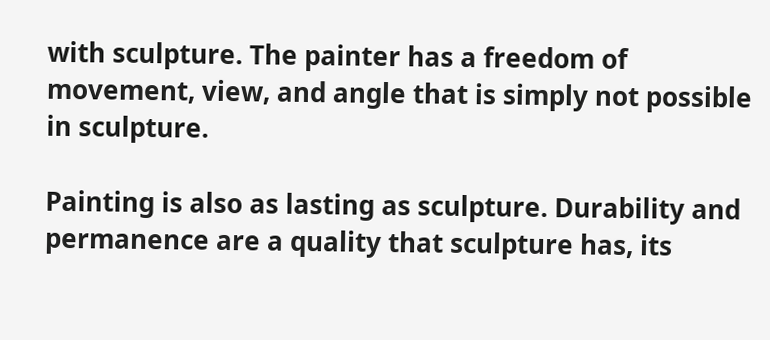with sculpture. The painter has a freedom of movement, view, and angle that is simply not possible in sculpture.

Painting is also as lasting as sculpture. Durability and permanence are a quality that sculpture has, its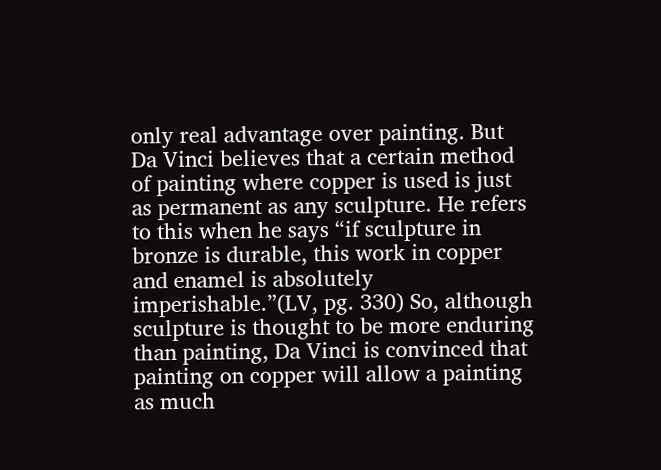only real advantage over painting. But Da Vinci believes that a certain method of painting where copper is used is just as permanent as any sculpture. He refers to this when he says “if sculpture in bronze is durable, this work in copper and enamel is absolutely imperishable.”(LV, pg. 330) So, although sculpture is thought to be more enduring than painting, Da Vinci is convinced that painting on copper will allow a painting as much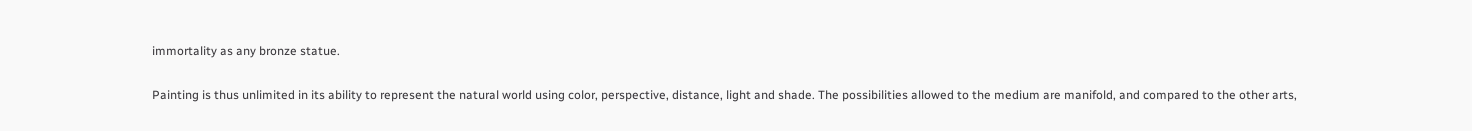immortality as any bronze statue.

Painting is thus unlimited in its ability to represent the natural world using color, perspective, distance, light and shade. The possibilities allowed to the medium are manifold, and compared to the other arts,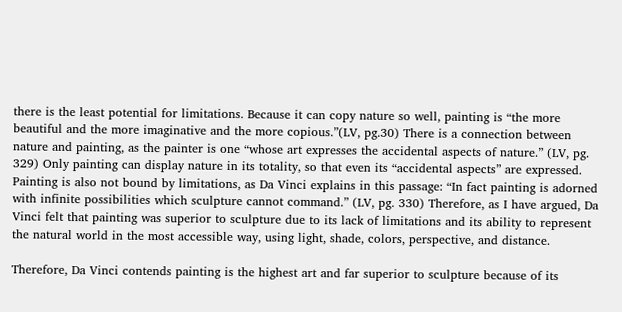there is the least potential for limitations. Because it can copy nature so well, painting is “the more beautiful and the more imaginative and the more copious.”(LV, pg.30) There is a connection between nature and painting, as the painter is one “whose art expresses the accidental aspects of nature.” (LV, pg. 329) Only painting can display nature in its totality, so that even its “accidental aspects” are expressed. Painting is also not bound by limitations, as Da Vinci explains in this passage: “In fact painting is adorned with infinite possibilities which sculpture cannot command.” (LV, pg. 330) Therefore, as I have argued, Da Vinci felt that painting was superior to sculpture due to its lack of limitations and its ability to represent the natural world in the most accessible way, using light, shade, colors, perspective, and distance.

Therefore, Da Vinci contends painting is the highest art and far superior to sculpture because of its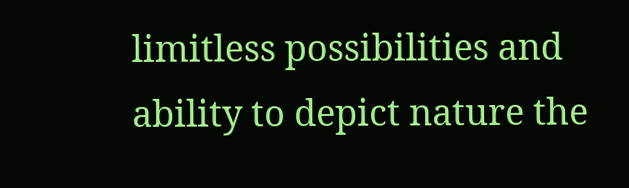limitless possibilities and ability to depict nature the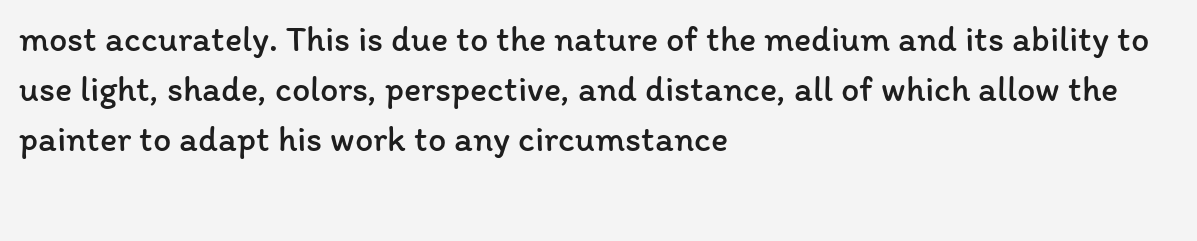most accurately. This is due to the nature of the medium and its ability to use light, shade, colors, perspective, and distance, all of which allow the painter to adapt his work to any circumstance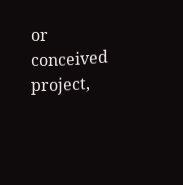or conceived project,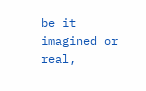be it imagined or real,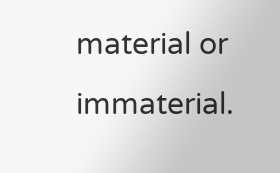material or immaterial.